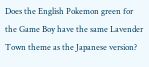Does the English Pokemon green for the Game Boy have the same Lavender Town theme as the Japanese version?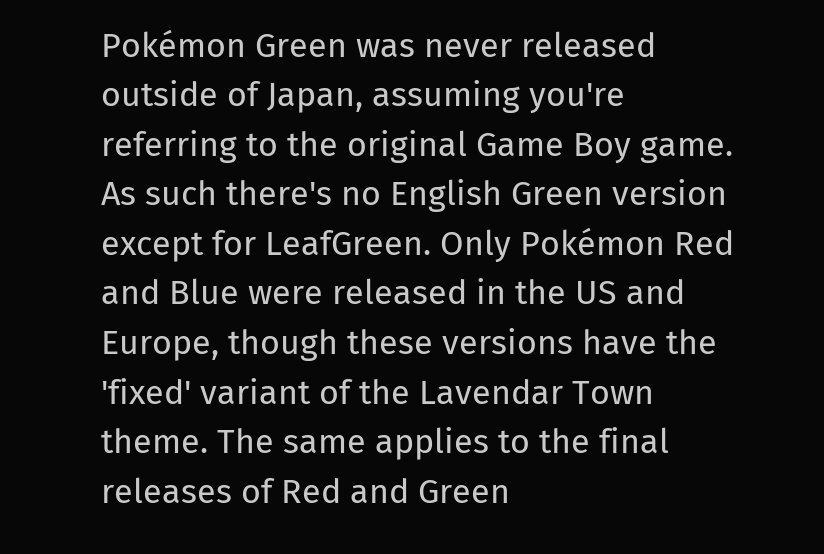Pokémon Green was never released outside of Japan, assuming you're referring to the original Game Boy game. As such there's no English Green version except for LeafGreen. Only Pokémon Red and Blue were released in the US and Europe, though these versions have the 'fixed' variant of the Lavendar Town theme. The same applies to the final releases of Red and Green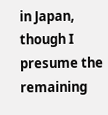in Japan, though I presume the remaining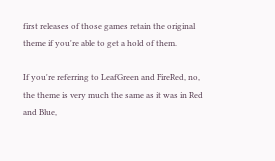first releases of those games retain the original theme if you're able to get a hold of them.

If you're referring to LeafGreen and FireRed, no, the theme is very much the same as it was in Red and Blue,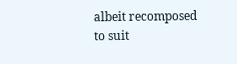albeit recomposed to suit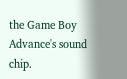the Game Boy Advance's sound chip.